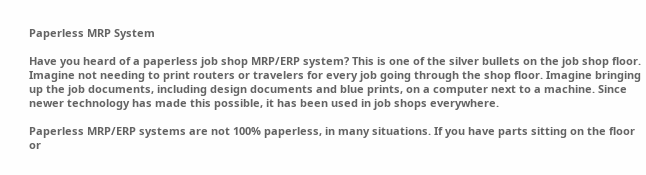Paperless MRP System

Have you heard of a paperless job shop MRP/ERP system? This is one of the silver bullets on the job shop floor. Imagine not needing to print routers or travelers for every job going through the shop floor. Imagine bringing up the job documents, including design documents and blue prints, on a computer next to a machine. Since newer technology has made this possible, it has been used in job shops everywhere.

Paperless MRP/ERP systems are not 100% paperless, in many situations. If you have parts sitting on the floor or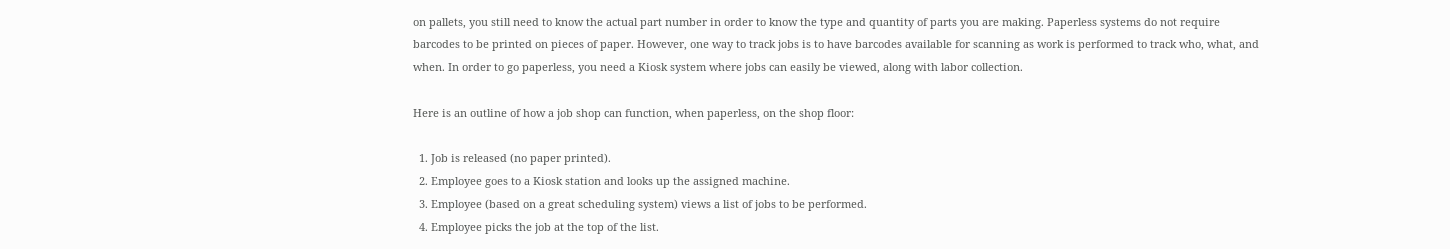on pallets, you still need to know the actual part number in order to know the type and quantity of parts you are making. Paperless systems do not require barcodes to be printed on pieces of paper. However, one way to track jobs is to have barcodes available for scanning as work is performed to track who, what, and when. In order to go paperless, you need a Kiosk system where jobs can easily be viewed, along with labor collection.

Here is an outline of how a job shop can function, when paperless, on the shop floor:

  1. Job is released (no paper printed).
  2. Employee goes to a Kiosk station and looks up the assigned machine.
  3. Employee (based on a great scheduling system) views a list of jobs to be performed.
  4. Employee picks the job at the top of the list.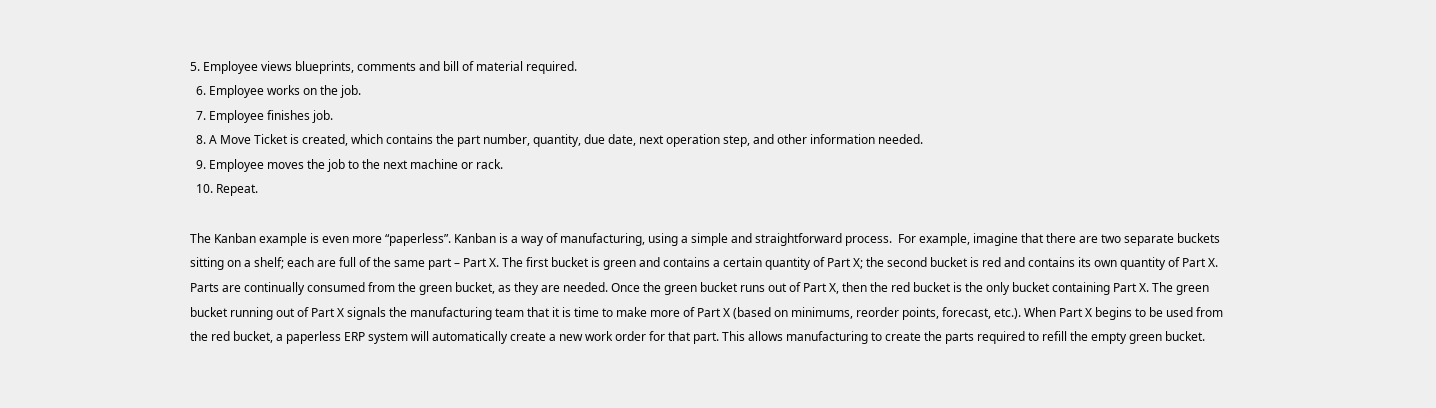5. Employee views blueprints, comments and bill of material required.
  6. Employee works on the job.
  7. Employee finishes job.
  8. A Move Ticket is created, which contains the part number, quantity, due date, next operation step, and other information needed.
  9. Employee moves the job to the next machine or rack.
  10. Repeat.

The Kanban example is even more “paperless”. Kanban is a way of manufacturing, using a simple and straightforward process.  For example, imagine that there are two separate buckets sitting on a shelf; each are full of the same part – Part X. The first bucket is green and contains a certain quantity of Part X; the second bucket is red and contains its own quantity of Part X. Parts are continually consumed from the green bucket, as they are needed. Once the green bucket runs out of Part X, then the red bucket is the only bucket containing Part X. The green bucket running out of Part X signals the manufacturing team that it is time to make more of Part X (based on minimums, reorder points, forecast, etc.). When Part X begins to be used from the red bucket, a paperless ERP system will automatically create a new work order for that part. This allows manufacturing to create the parts required to refill the empty green bucket.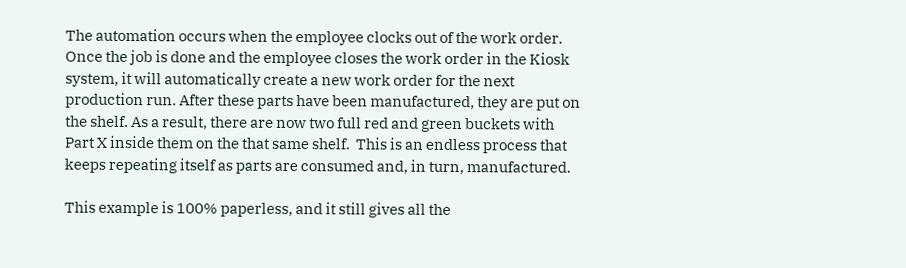The automation occurs when the employee clocks out of the work order. Once the job is done and the employee closes the work order in the Kiosk system, it will automatically create a new work order for the next production run. After these parts have been manufactured, they are put on the shelf. As a result, there are now two full red and green buckets with Part X inside them on the that same shelf.  This is an endless process that keeps repeating itself as parts are consumed and, in turn, manufactured.

This example is 100% paperless, and it still gives all the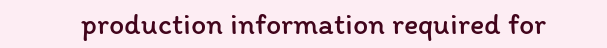production information required for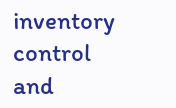inventory control and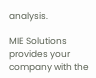analysis.

MIE Solutions provides your company with the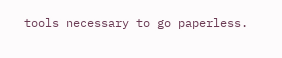tools necessary to go paperless.